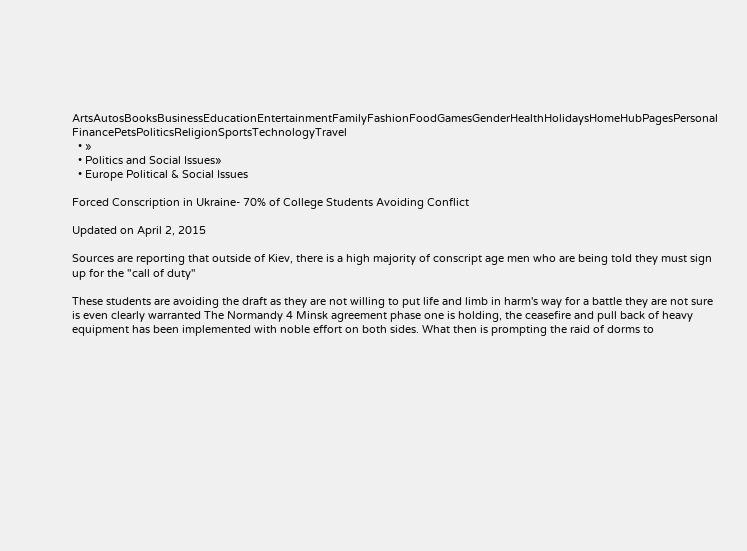ArtsAutosBooksBusinessEducationEntertainmentFamilyFashionFoodGamesGenderHealthHolidaysHomeHubPagesPersonal FinancePetsPoliticsReligionSportsTechnologyTravel
  • »
  • Politics and Social Issues»
  • Europe Political & Social Issues

Forced Conscription in Ukraine- 70% of College Students Avoiding Conflict

Updated on April 2, 2015

Sources are reporting that outside of Kiev, there is a high majority of conscript age men who are being told they must sign up for the "call of duty"

These students are avoiding the draft as they are not willing to put life and limb in harm's way for a battle they are not sure is even clearly warranted The Normandy 4 Minsk agreement phase one is holding, the ceasefire and pull back of heavy equipment has been implemented with noble effort on both sides. What then is prompting the raid of dorms to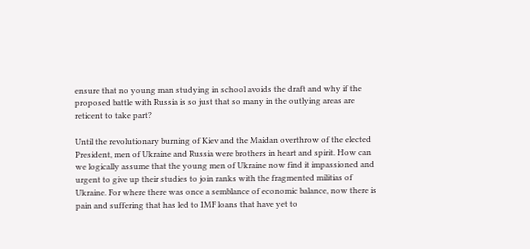ensure that no young man studying in school avoids the draft and why if the proposed battle with Russia is so just that so many in the outlying areas are reticent to take part?

Until the revolutionary burning of Kiev and the Maidan overthrow of the elected President, men of Ukraine and Russia were brothers in heart and spirit. How can we logically assume that the young men of Ukraine now find it impassioned and urgent to give up their studies to join ranks with the fragmented militias of Ukraine. For where there was once a semblance of economic balance, now there is pain and suffering that has led to IMF loans that have yet to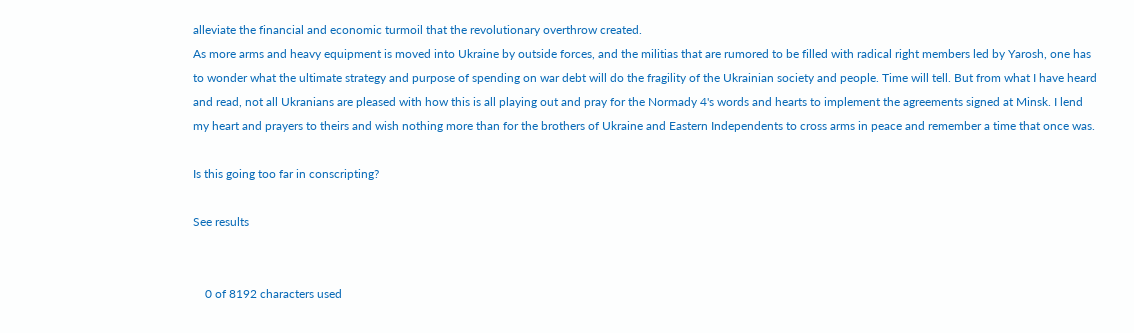alleviate the financial and economic turmoil that the revolutionary overthrow created.
As more arms and heavy equipment is moved into Ukraine by outside forces, and the militias that are rumored to be filled with radical right members led by Yarosh, one has to wonder what the ultimate strategy and purpose of spending on war debt will do the fragility of the Ukrainian society and people. Time will tell. But from what I have heard and read, not all Ukranians are pleased with how this is all playing out and pray for the Normady 4's words and hearts to implement the agreements signed at Minsk. I lend my heart and prayers to theirs and wish nothing more than for the brothers of Ukraine and Eastern Independents to cross arms in peace and remember a time that once was.

Is this going too far in conscripting?

See results


    0 of 8192 characters used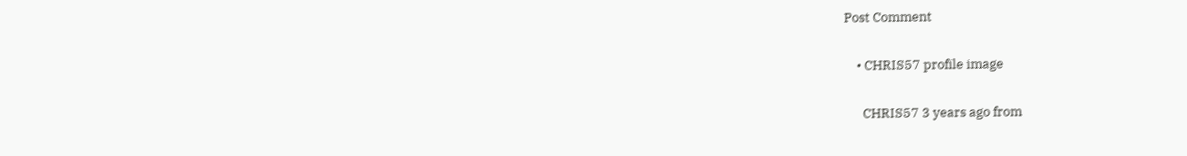Post Comment

    • CHRIS57 profile image

      CHRIS57 3 years ago from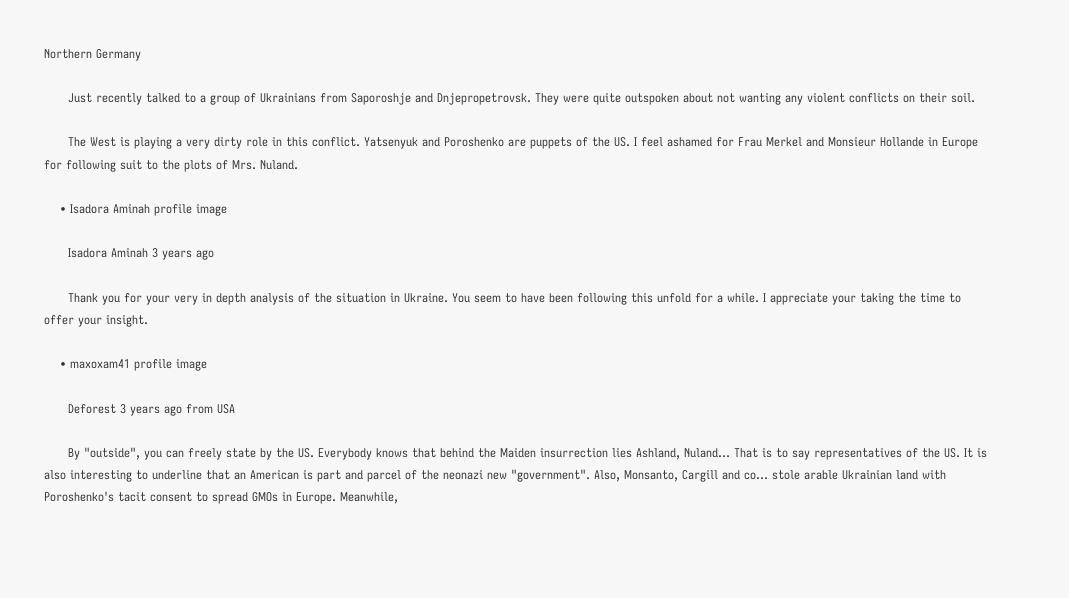Northern Germany

      Just recently talked to a group of Ukrainians from Saporoshje and Dnjepropetrovsk. They were quite outspoken about not wanting any violent conflicts on their soil.

      The West is playing a very dirty role in this conflict. Yatsenyuk and Poroshenko are puppets of the US. I feel ashamed for Frau Merkel and Monsieur Hollande in Europe for following suit to the plots of Mrs. Nuland.

    • Isadora Aminah profile image

      Isadora Aminah 3 years ago

      Thank you for your very in depth analysis of the situation in Ukraine. You seem to have been following this unfold for a while. I appreciate your taking the time to offer your insight.

    • maxoxam41 profile image

      Deforest 3 years ago from USA

      By "outside", you can freely state by the US. Everybody knows that behind the Maiden insurrection lies Ashland, Nuland... That is to say representatives of the US. It is also interesting to underline that an American is part and parcel of the neonazi new "government". Also, Monsanto, Cargill and co... stole arable Ukrainian land with Poroshenko's tacit consent to spread GMOs in Europe. Meanwhile,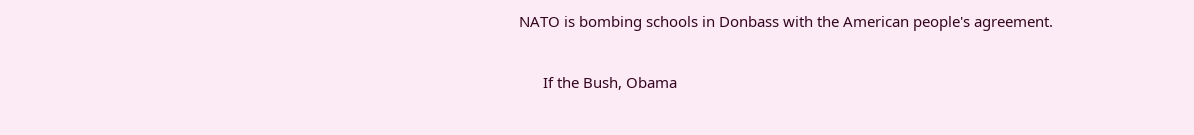NATO is bombing schools in Donbass with the American people's agreement.

      If the Bush, Obama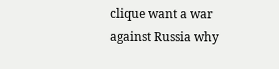clique want a war against Russia why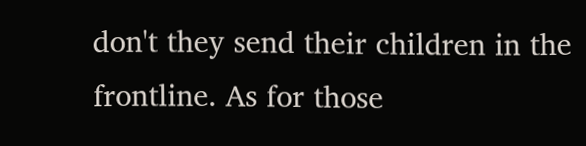don't they send their children in the frontline. As for those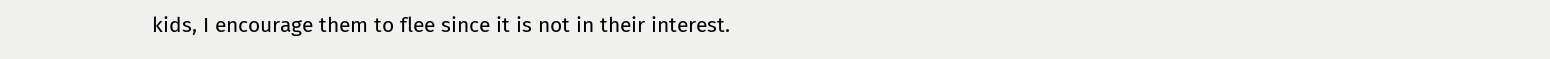kids, I encourage them to flee since it is not in their interest.